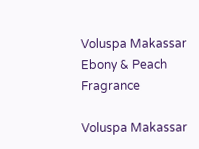Voluspa Makassar Ebony & Peach Fragrance

Voluspa Makassar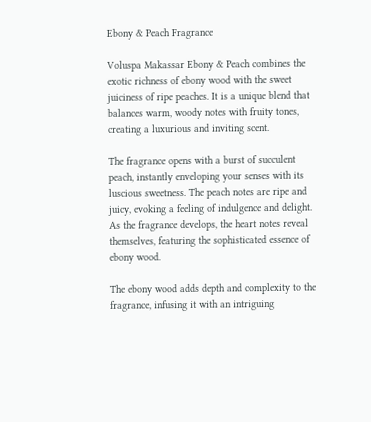Ebony & Peach Fragrance

Voluspa Makassar Ebony & Peach combines the exotic richness of ebony wood with the sweet juiciness of ripe peaches. It is a unique blend that balances warm, woody notes with fruity tones, creating a luxurious and inviting scent.

The fragrance opens with a burst of succulent peach, instantly enveloping your senses with its luscious sweetness. The peach notes are ripe and juicy, evoking a feeling of indulgence and delight. As the fragrance develops, the heart notes reveal themselves, featuring the sophisticated essence of ebony wood.

The ebony wood adds depth and complexity to the fragrance, infusing it with an intriguing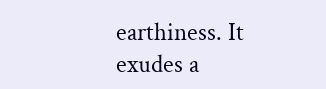earthiness. It exudes a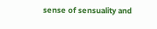sense of sensuality and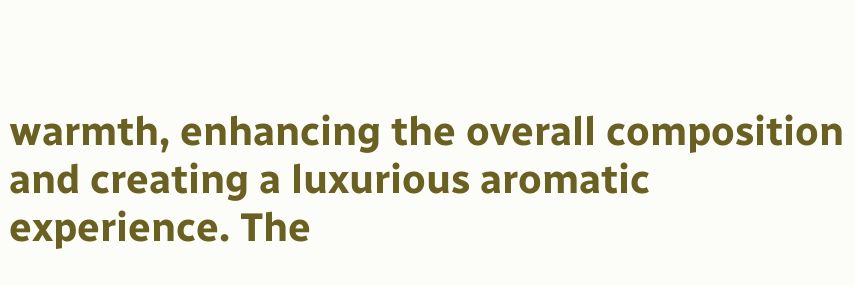warmth, enhancing the overall composition and creating a luxurious aromatic experience. The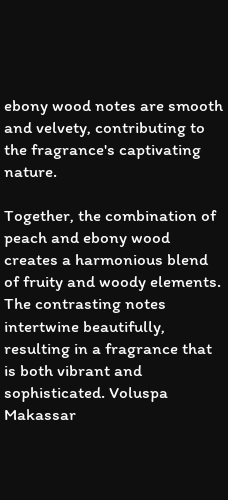ebony wood notes are smooth and velvety, contributing to the fragrance's captivating nature.

Together, the combination of peach and ebony wood creates a harmonious blend of fruity and woody elements. The contrasting notes intertwine beautifully, resulting in a fragrance that is both vibrant and sophisticated. Voluspa Makassar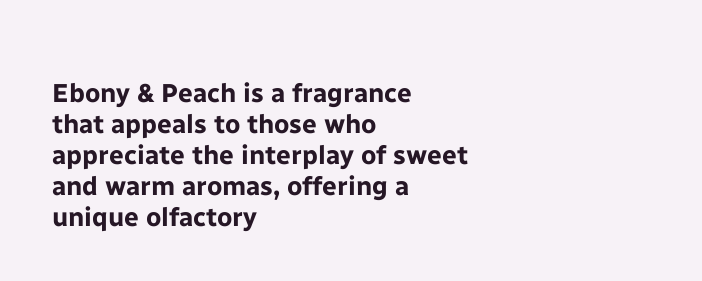Ebony & Peach is a fragrance that appeals to those who appreciate the interplay of sweet and warm aromas, offering a unique olfactory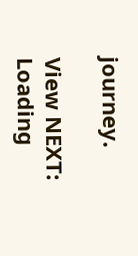journey.

View NEXT: Loading